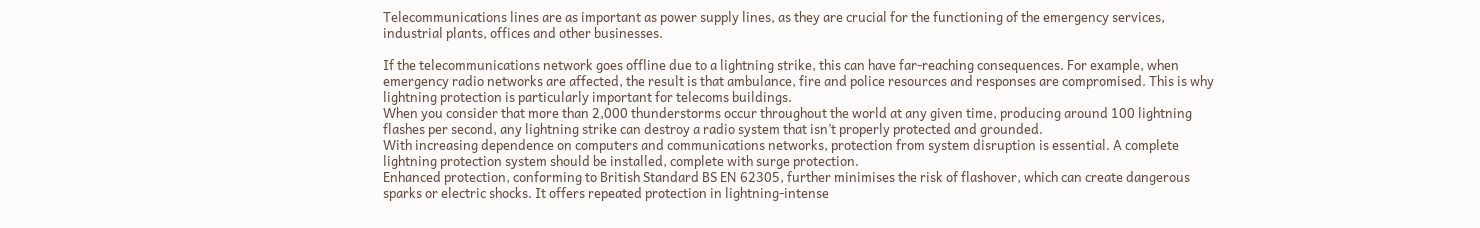Telecommunications lines are as important as power supply lines, as they are crucial for the functioning of the emergency services, industrial plants, offices and other businesses.

If the telecommunications network goes offline due to a lightning strike, this can have far-reaching consequences. For example, when emergency radio networks are affected, the result is that ambulance, fire and police resources and responses are compromised. This is why lightning protection is particularly important for telecoms buildings.
When you consider that more than 2,000 thunderstorms occur throughout the world at any given time, producing around 100 lightning flashes per second, any lightning strike can destroy a radio system that isn’t properly protected and grounded.
With increasing dependence on computers and communications networks, protection from system disruption is essential. A complete lightning protection system should be installed, complete with surge protection.
Enhanced protection, conforming to British Standard BS EN 62305, further minimises the risk of flashover, which can create dangerous sparks or electric shocks. It offers repeated protection in lightning-intense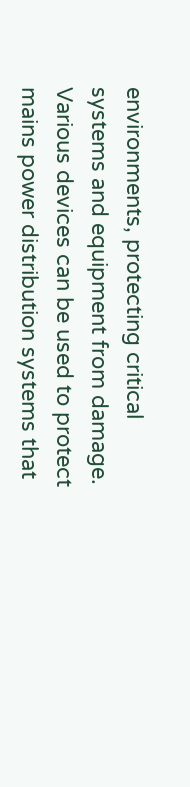environments, protecting critical systems and equipment from damage.
Various devices can be used to protect mains power distribution systems that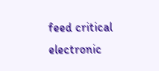feed critical electronic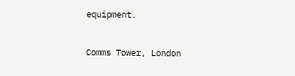equipment.

Comms Tower, London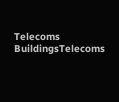Telecoms BuildingsTelecoms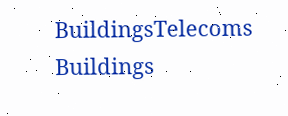BuildingsTelecoms Buildings